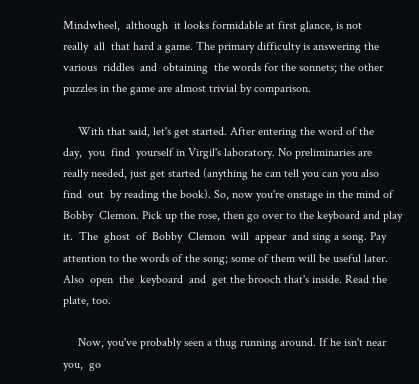Mindwheel,  although  it looks formidable at first glance, is not
really  all  that hard a game. The primary difficulty is answering the
various  riddles  and  obtaining  the words for the sonnets; the other
puzzles in the game are almost trivial by comparison.

     With that said, let's get started. After entering the word of the
day,  you  find  yourself in Virgil's laboratory. No preliminaries are
really needed, just get started (anything he can tell you can you also
find  out  by reading the book). So, now you're onstage in the mind of
Bobby  Clemon. Pick up the rose, then go over to the keyboard and play
it.  The  ghost  of  Bobby  Clemon  will  appear  and sing a song. Pay
attention to the words of the song; some of them will be useful later.
Also  open  the  keyboard  and  get the brooch that's inside. Read the
plate, too.

     Now, you've probably seen a thug running around. If he isn't near
you,  go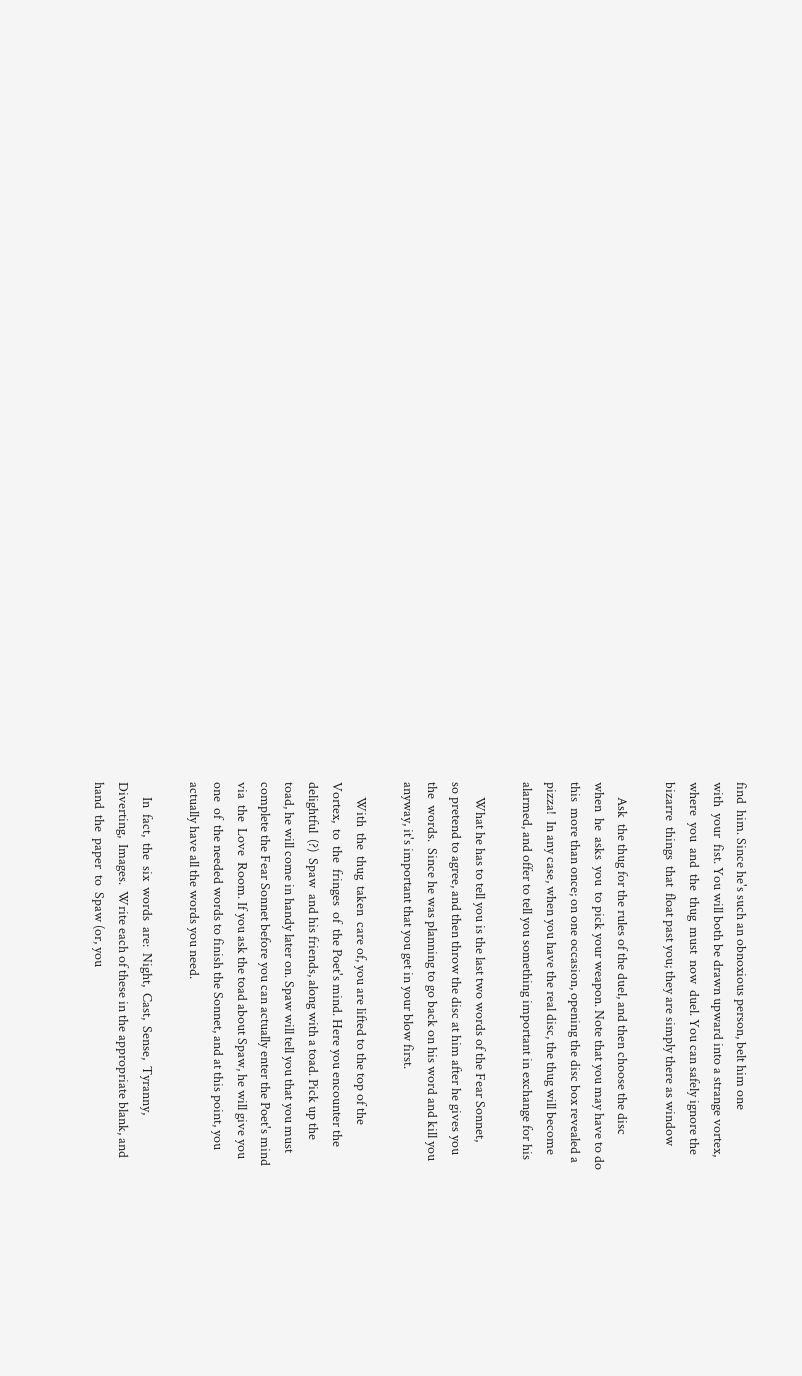find  him. Since he's such an obnoxious person, belt him one
with  your  fist. You will both be drawn upward into a strange vortex,
where  you  and  the  thug  must  now  duel. You can safely ignore the
bizarre  things  that  float past you; they are simply there as window

     Ask  the thug for the rules of the duel, and then choose the disc
when  he  asks  you  to pick your weapon. Note that you may have to do
this  more than once; on one occasion, opening the disc box revealed a
pizza!  In any case, when you have the real disc, the thug will become
alarmed, and offer to tell you something important in exchange for his

     What he has to tell you is the last two words of the Fear Sonnet,
so pretend to agree, and then throw the disc at him after he gives you
the  words.  Since he was planning to go back on his word and kill you
anyway, it's important that you get in your blow first.

     With  the  thug  taken  care of, you are lifted to the top of the
Vortex,  to  the  fringes  of  the Poet's mind. Here you encounter the
delightful  (?)  Spaw  and his friends, along with a toad. Pick up the
toad, he will come in handy later on. Spaw will tell you that you must
complete the Fear Sonnet before you can actually enter the Poet's mind
via  the  Love  Room. If you ask the toad about Spaw, he will give you
one  of  the needed words to finish the Sonnet, and at this point, you
actually have all the words you need.

     In  fact,  the  six  words  are:  Night,  Cast,  Sense,  Tyranny,
Diverting,  Images.  Write each of these in the appropriate blank, and
hand  the  paper  to  Spaw (or, you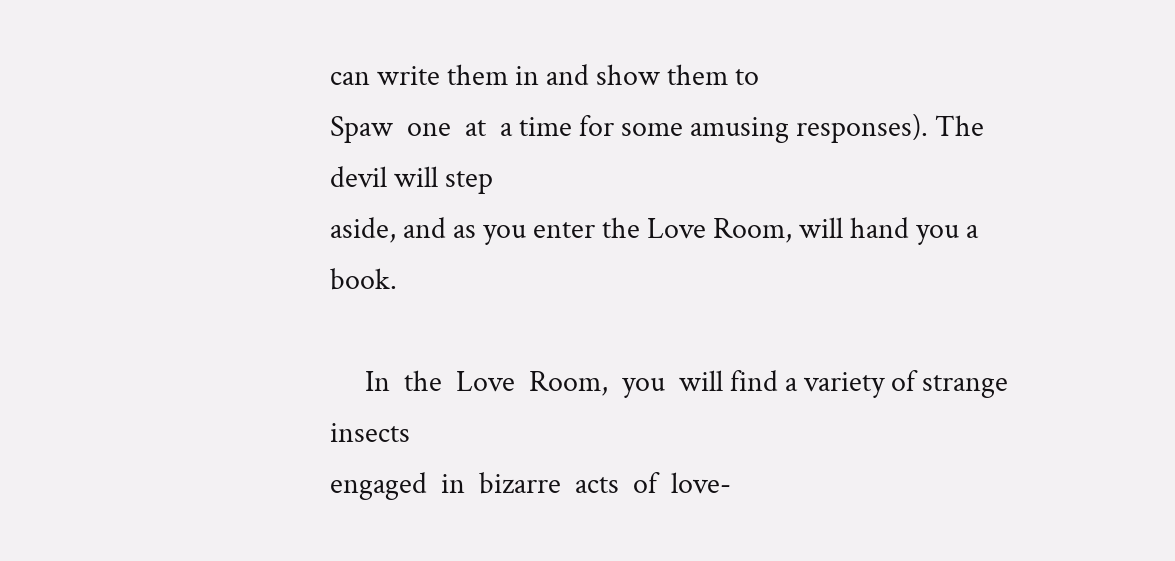can write them in and show them to
Spaw  one  at  a time for some amusing responses). The devil will step
aside, and as you enter the Love Room, will hand you a book.

     In  the  Love  Room,  you  will find a variety of strange insects
engaged  in  bizarre  acts  of  love-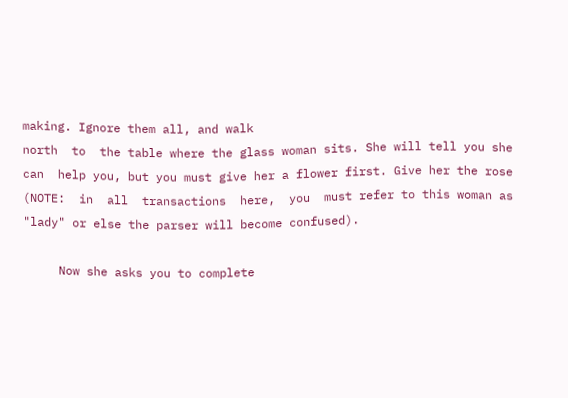making. Ignore them all, and walk
north  to  the table where the glass woman sits. She will tell you she
can  help you, but you must give her a flower first. Give her the rose
(NOTE:  in  all  transactions  here,  you  must refer to this woman as
"lady" or else the parser will become confused).

     Now she asks you to complete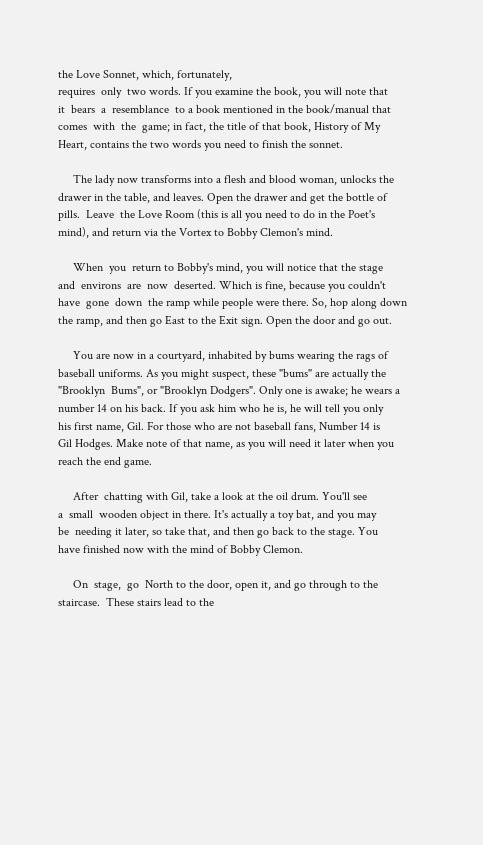the Love Sonnet, which, fortunately,
requires  only  two words. If you examine the book, you will note that
it  bears  a  resemblance  to a book mentioned in the book/manual that
comes  with  the  game; in fact, the title of that book, History of My
Heart, contains the two words you need to finish the sonnet.

     The lady now transforms into a flesh and blood woman, unlocks the
drawer in the table, and leaves. Open the drawer and get the bottle of
pills.  Leave  the Love Room (this is all you need to do in the Poet's
mind), and return via the Vortex to Bobby Clemon's mind.

     When  you  return to Bobby's mind, you will notice that the stage
and  environs  are  now  deserted. Which is fine, because you couldn't
have  gone  down  the ramp while people were there. So, hop along down
the ramp, and then go East to the Exit sign. Open the door and go out.

     You are now in a courtyard, inhabited by bums wearing the rags of
baseball uniforms. As you might suspect, these "bums" are actually the
"Brooklyn  Bums", or "Brooklyn Dodgers". Only one is awake; he wears a
number 14 on his back. If you ask him who he is, he will tell you only
his first name, Gil. For those who are not baseball fans, Number 14 is
Gil Hodges. Make note of that name, as you will need it later when you
reach the end game.

     After  chatting with Gil, take a look at the oil drum. You'll see
a  small  wooden object in there. It's actually a toy bat, and you may
be  needing it later, so take that, and then go back to the stage. You
have finished now with the mind of Bobby Clemon.

     On  stage,  go  North to the door, open it, and go through to the
staircase.  These stairs lead to the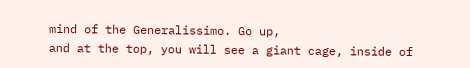mind of the Generalissimo. Go up,
and at the top, you will see a giant cage, inside of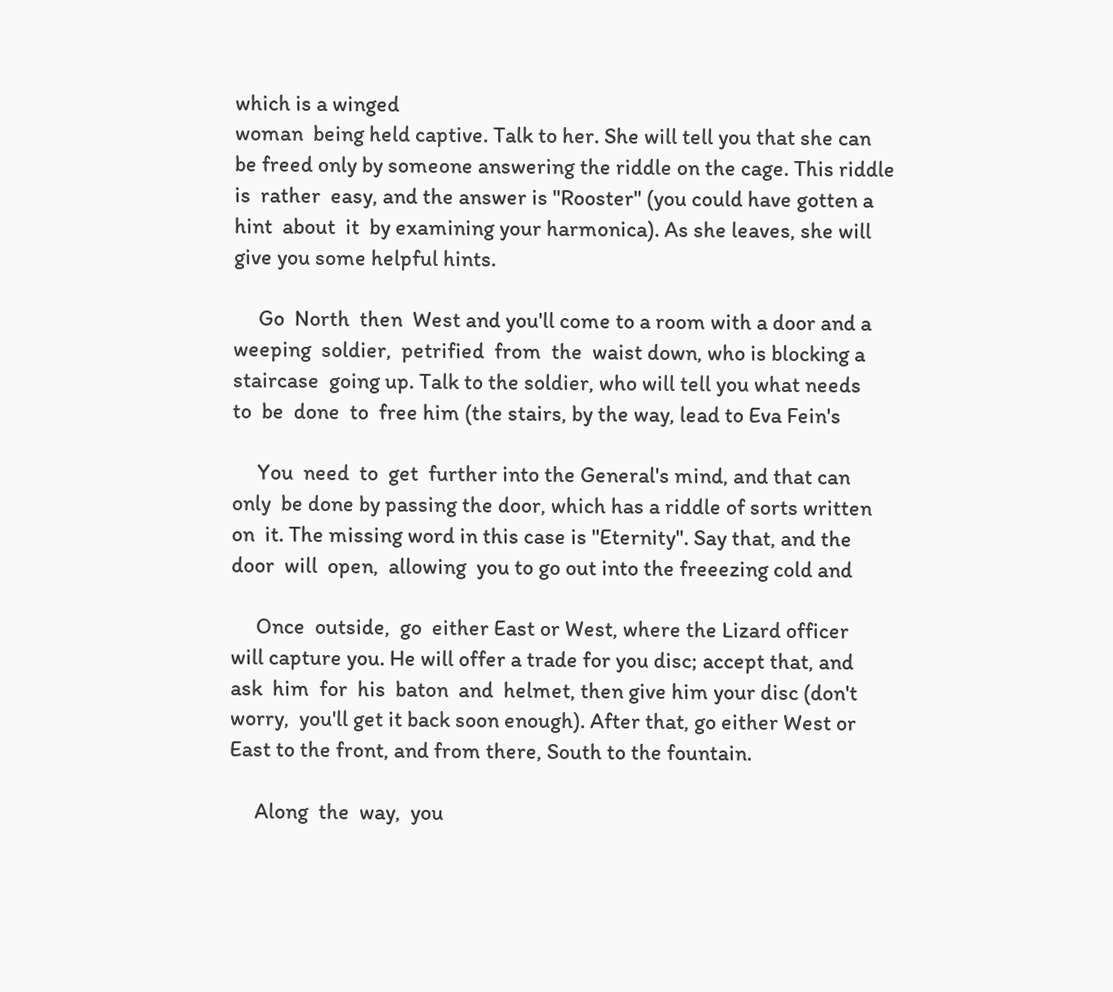which is a winged
woman  being held captive. Talk to her. She will tell you that she can
be freed only by someone answering the riddle on the cage. This riddle
is  rather  easy, and the answer is "Rooster" (you could have gotten a
hint  about  it  by examining your harmonica). As she leaves, she will
give you some helpful hints.

     Go  North  then  West and you'll come to a room with a door and a
weeping  soldier,  petrified  from  the  waist down, who is blocking a
staircase  going up. Talk to the soldier, who will tell you what needs
to  be  done  to  free him (the stairs, by the way, lead to Eva Fein's

     You  need  to  get  further into the General's mind, and that can
only  be done by passing the door, which has a riddle of sorts written
on  it. The missing word in this case is "Eternity". Say that, and the
door  will  open,  allowing  you to go out into the freeezing cold and

     Once  outside,  go  either East or West, where the Lizard officer
will capture you. He will offer a trade for you disc; accept that, and
ask  him  for  his  baton  and  helmet, then give him your disc (don't
worry,  you'll get it back soon enough). After that, go either West or
East to the front, and from there, South to the fountain.

     Along  the  way,  you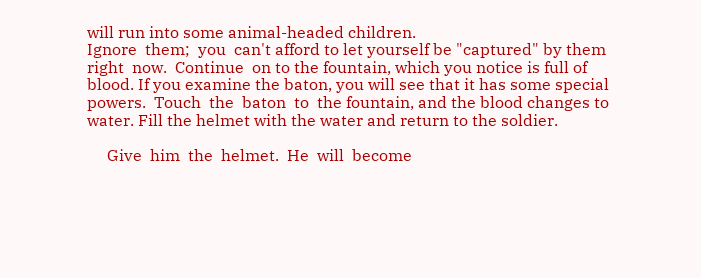will run into some animal-headed children.
Ignore  them;  you  can't afford to let yourself be "captured" by them
right  now.  Continue  on to the fountain, which you notice is full of
blood. If you examine the baton, you will see that it has some special
powers.  Touch  the  baton  to  the fountain, and the blood changes to
water. Fill the helmet with the water and return to the soldier.

     Give  him  the  helmet.  He  will  become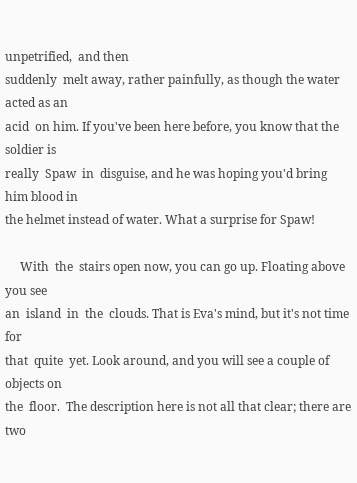unpetrified,  and then
suddenly  melt away, rather painfully, as though the water acted as an
acid  on him. If you've been here before, you know that the soldier is
really  Spaw  in  disguise, and he was hoping you'd bring him blood in
the helmet instead of water. What a surprise for Spaw!

     With  the  stairs open now, you can go up. Floating above you see
an  island  in  the  clouds. That is Eva's mind, but it's not time for
that  quite  yet. Look around, and you will see a couple of objects on
the  floor.  The description here is not all that clear; there are two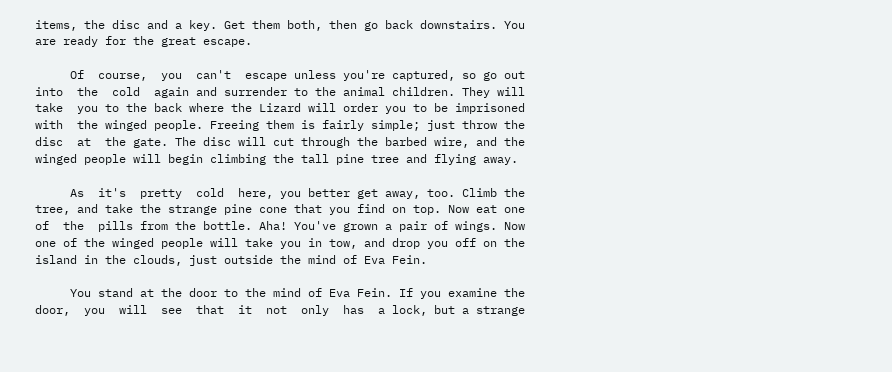items, the disc and a key. Get them both, then go back downstairs. You
are ready for the great escape.

     Of  course,  you  can't  escape unless you're captured, so go out
into  the  cold  again and surrender to the animal children. They will
take  you to the back where the Lizard will order you to be imprisoned
with  the winged people. Freeing them is fairly simple; just throw the
disc  at  the gate. The disc will cut through the barbed wire, and the
winged people will begin climbing the tall pine tree and flying away.

     As  it's  pretty  cold  here, you better get away, too. Climb the
tree, and take the strange pine cone that you find on top. Now eat one
of  the  pills from the bottle. Aha! You've grown a pair of wings. Now
one of the winged people will take you in tow, and drop you off on the
island in the clouds, just outside the mind of Eva Fein.

     You stand at the door to the mind of Eva Fein. If you examine the
door,  you  will  see  that  it  not  only  has  a lock, but a strange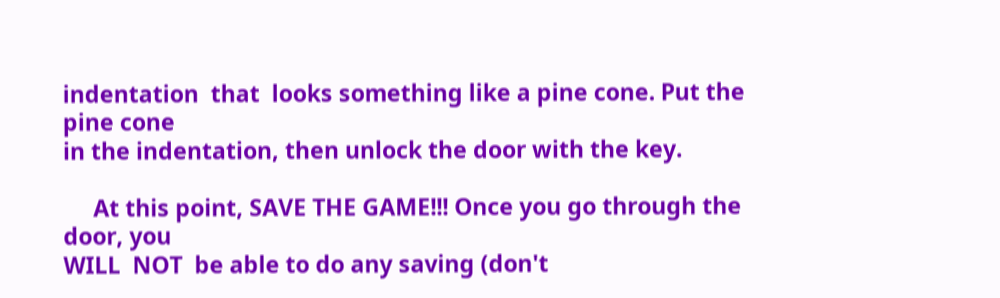indentation  that  looks something like a pine cone. Put the pine cone
in the indentation, then unlock the door with the key.

     At this point, SAVE THE GAME!!! Once you go through the door, you
WILL  NOT  be able to do any saving (don't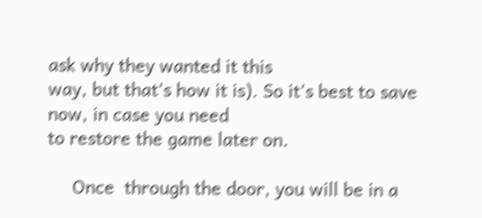ask why they wanted it this
way, but that's how it is). So it's best to save now, in case you need
to restore the game later on.

     Once  through the door, you will be in a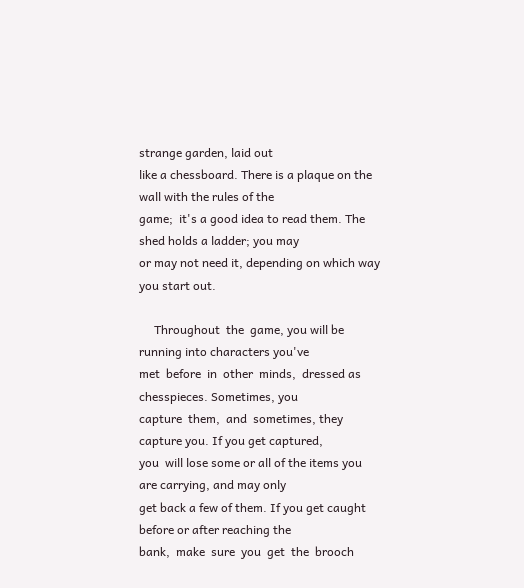strange garden, laid out
like a chessboard. There is a plaque on the wall with the rules of the
game;  it's a good idea to read them. The shed holds a ladder; you may
or may not need it, depending on which way you start out.

     Throughout  the  game, you will be running into characters you've
met  before  in  other  minds,  dressed as chesspieces. Sometimes, you
capture  them,  and  sometimes, they capture you. If you get captured,
you  will lose some or all of the items you are carrying, and may only
get back a few of them. If you get caught before or after reaching the
bank,  make  sure  you  get  the  brooch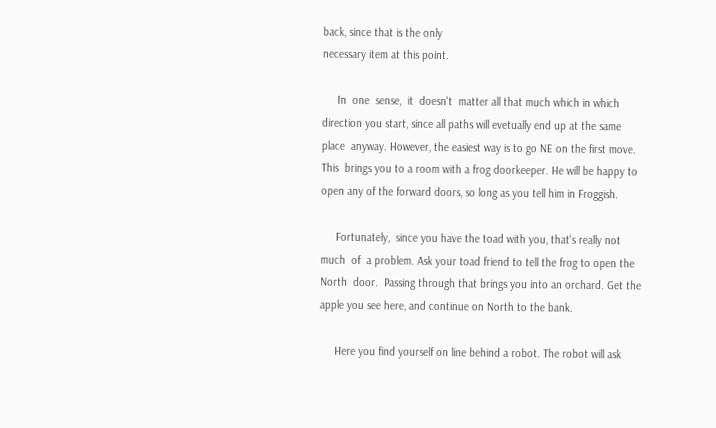back, since that is the only
necessary item at this point.

     In  one  sense,  it  doesn't  matter all that much which in which
direction you start, since all paths will evetually end up at the same
place  anyway. However, the easiest way is to go NE on the first move.
This  brings you to a room with a frog doorkeeper. He will be happy to
open any of the forward doors, so long as you tell him in Froggish.

     Fortunately,  since you have the toad with you, that's really not
much  of  a problem. Ask your toad friend to tell the frog to open the
North  door.  Passing through that brings you into an orchard. Get the
apple you see here, and continue on North to the bank.

     Here you find yourself on line behind a robot. The robot will ask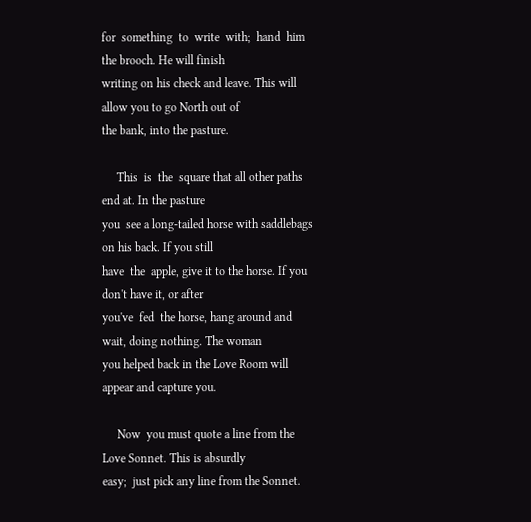for  something  to  write  with;  hand  him the brooch. He will finish
writing on his check and leave. This will allow you to go North out of
the bank, into the pasture.

     This  is  the  square that all other paths end at. In the pasture
you  see a long-tailed horse with saddlebags on his back. If you still
have  the  apple, give it to the horse. If you don't have it, or after
you've  fed  the horse, hang around and wait, doing nothing. The woman
you helped back in the Love Room will appear and capture you.

     Now  you must quote a line from the Love Sonnet. This is absurdly
easy;  just pick any line from the Sonnet.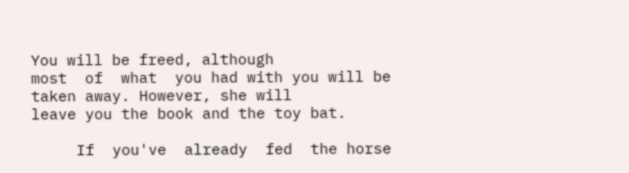You will be freed, although
most  of  what  you had with you will be taken away. However, she will
leave you the book and the toy bat.

     If  you've  already  fed  the horse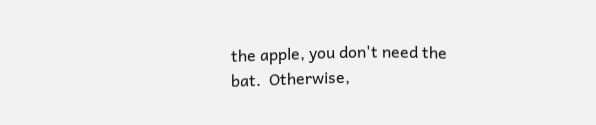the apple, you don't need the
bat.  Otherwise,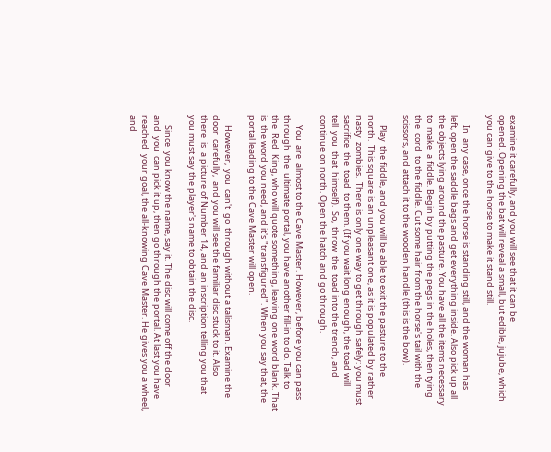examine it carefully, and you will see that it can be
opened. Opening the bat will reveal a small, but edible, jujube, which
you can give to the horse to make it stand still.

     In  any case, once the horse is standing still, and the woman has
left, open the saddle bags and get everything inside. Also pick up all
the objects lying around the pasture. You have all the items necessary
to  make  a fiddle. Begin by putting the pegs in the holes, then tying
the  cord  to the fiddle. Cut some hair from the horse's tail with the
scissors, and attach it to the wooden handle (this is the bow).

     Play  the fiddle, and you will be able to exit the pasture to the
north.  This square is an unpleasant one, as it is populated by rather
nasty  zombies.  There is only one way to get through safely: you must
sacrifice  the  toad  to them. (If you wait long enough, the toad will
tell  you  that  himself).  So,  throw  the  toad into the trench, and
continue on north. Open the hatch and go through.

     You  are  almost to the Cave Master. However, before you can pass
through  the  ultimate portal, you have another fill-in to do. Talk to
the  Red  King, who will quote something, leaving one word blank. That
is  the word you need, and it's "transfigured". When you say that, the
portal leading to the Cave Master will open.

     However,  you  can't  go  through without a talisman. Examine the
door  carefully,  and you will see the familiar disc stuck to it. Also
there  is  a picture of Number 14, and an inscription telling you that
you must say the player's name to obtain the disc.

     Since  you know the name, say it. The disc will come off the door
and  you  can pick it up, then go through the portal. At last you have
reached  your goal, the all-knowing Cave Master. He gives you a wheel,
and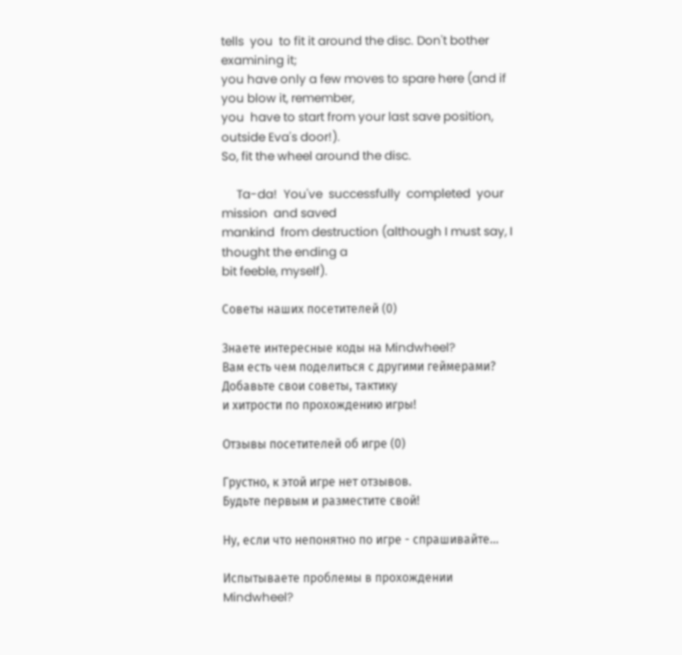tells  you  to fit it around the disc. Don't bother examining it;
you have only a few moves to spare here (and if you blow it, remember,
you  have to start from your last save position, outside Eva's door!).
So, fit the wheel around the disc.

     Ta-da!  You've  successfully  completed  your  mission  and saved
mankind  from destruction (although I must say, I thought the ending a
bit feeble, myself).

Советы наших посетителей (0)

Знаете интересные коды на Mindwheel?
Вам есть чем поделиться с другими геймерами?
Добавьте свои советы, тактику
и хитрости по прохождению игры!

Отзывы посетителей об игре (0)

Грустно, к этой игре нет отзывов.
Будьте первым и разместите свой!

Ну, если что непонятно по игре - спрашивайте...

Испытываете проблемы в прохождении Mindwheel?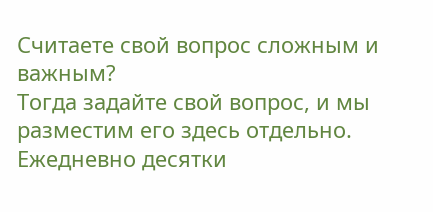Считаете свой вопрос сложным и важным?
Тогда задайте свой вопрос, и мы разместим его здесь отдельно.
Ежедневно десятки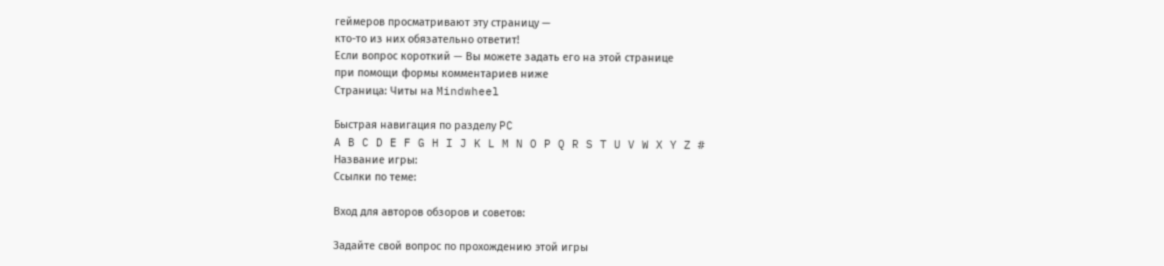геймеров просматривают эту страницу —
кто-то из них обязательно ответит!
Если вопрос короткий — Вы можете задать его на этой странице
при помощи формы комментариев ниже
Страница: Читы на Mindwheel

Быстрая навигация по разделу PC
A B C D E F G H I J K L M N O P Q R S T U V W X Y Z #
Название игры:
Ссылки по теме:

Вход для авторов обзоров и советов:

Задайте свой вопрос по прохождению этой игры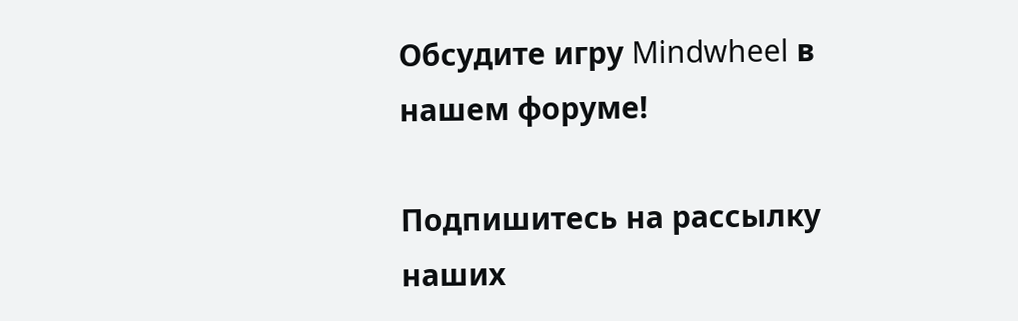Обсудите игру Mindwheel в нашем форуме!

Подпишитесь на рассылку наших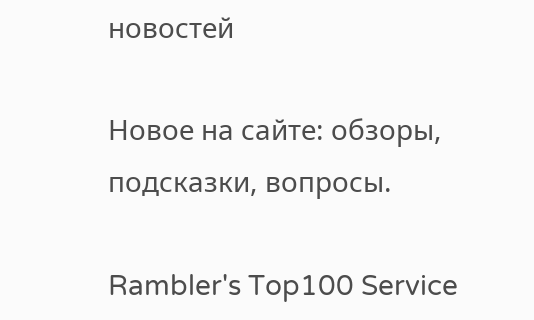новостей

Новое на сайте: обзоры, подсказки, вопросы.

Rambler's Top100 Service